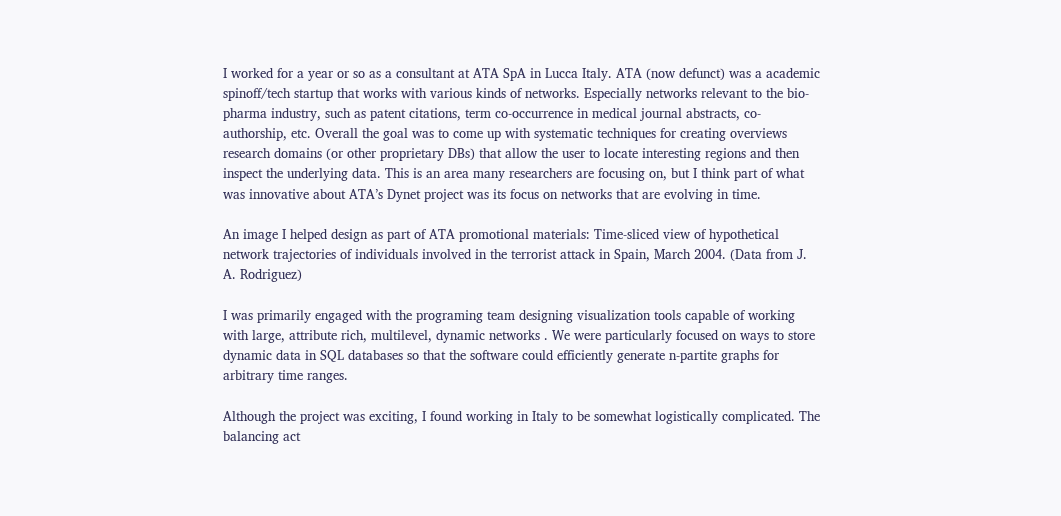I worked for a year or so as a consultant at ATA SpA in Lucca Italy. ATA (now defunct) was a academic spinoff/tech startup that works with various kinds of networks. Especially networks relevant to the bio-pharma industry, such as patent citations, term co-occurrence in medical journal abstracts, co-authorship, etc. Overall the goal was to come up with systematic techniques for creating overviews research domains (or other proprietary DBs) that allow the user to locate interesting regions and then inspect the underlying data. This is an area many researchers are focusing on, but I think part of what was innovative about ATA’s Dynet project was its focus on networks that are evolving in time.

An image I helped design as part of ATA promotional materials: Time-sliced view of hypothetical network trajectories of individuals involved in the terrorist attack in Spain, March 2004. (Data from J. A. Rodriguez)

I was primarily engaged with the programing team designing visualization tools capable of working with large, attribute rich, multilevel, dynamic networks . We were particularly focused on ways to store dynamic data in SQL databases so that the software could efficiently generate n-partite graphs for arbitrary time ranges.

Although the project was exciting, I found working in Italy to be somewhat logistically complicated. The balancing act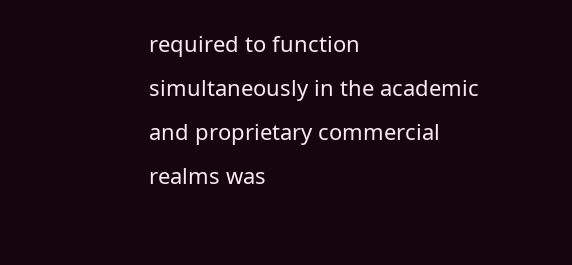required to function simultaneously in the academic and proprietary commercial realms was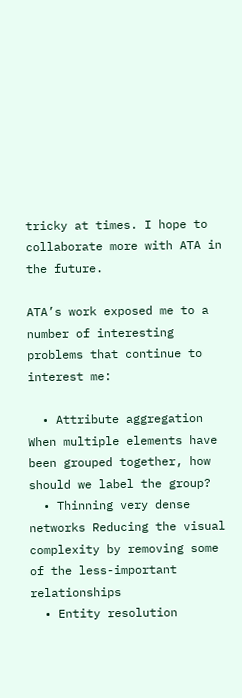tricky at times. I hope to collaborate more with ATA in the future.

ATA’s work exposed me to a number of interesting problems that continue to interest me:

  • Attribute aggregation When multiple elements have been grouped together, how should we label the group?
  • Thinning very dense networks Reducing the visual complexity by removing some of the less-important relationships
  • Entity resolution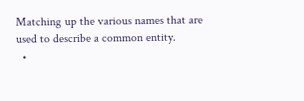Matching up the various names that are used to describe a common entity.
  •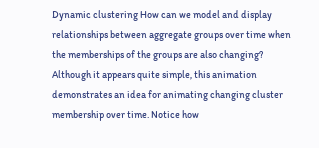Dynamic clustering How can we model and display relationships between aggregate groups over time when the memberships of the groups are also changing? Although it appears quite simple, this animation demonstrates an idea for animating changing cluster membership over time. Notice how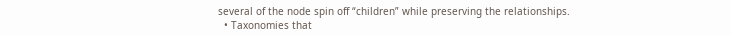several of the node spin off “children” while preserving the relationships.
  • Taxonomies that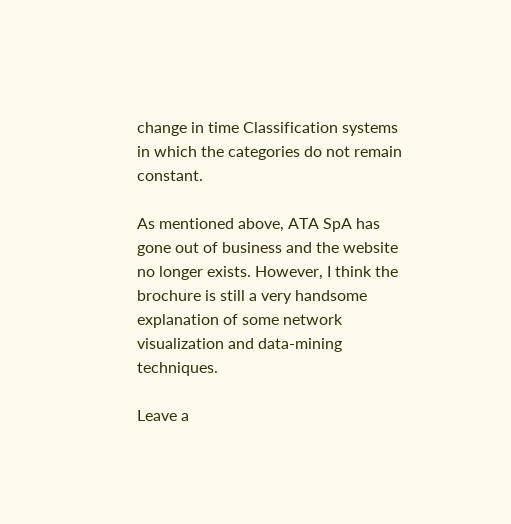change in time Classification systems in which the categories do not remain constant.

As mentioned above, ATA SpA has gone out of business and the website no longer exists. However, I think the brochure is still a very handsome explanation of some network visualization and data-mining techniques.

Leave a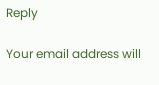Reply

Your email address will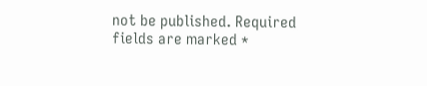not be published. Required fields are marked *